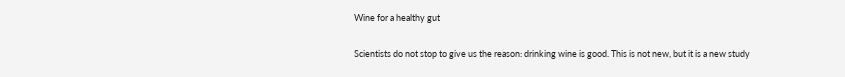Wine for a healthy gut

Scientists do not stop to give us the reason: drinking wine is good. This is not new, but it is a new study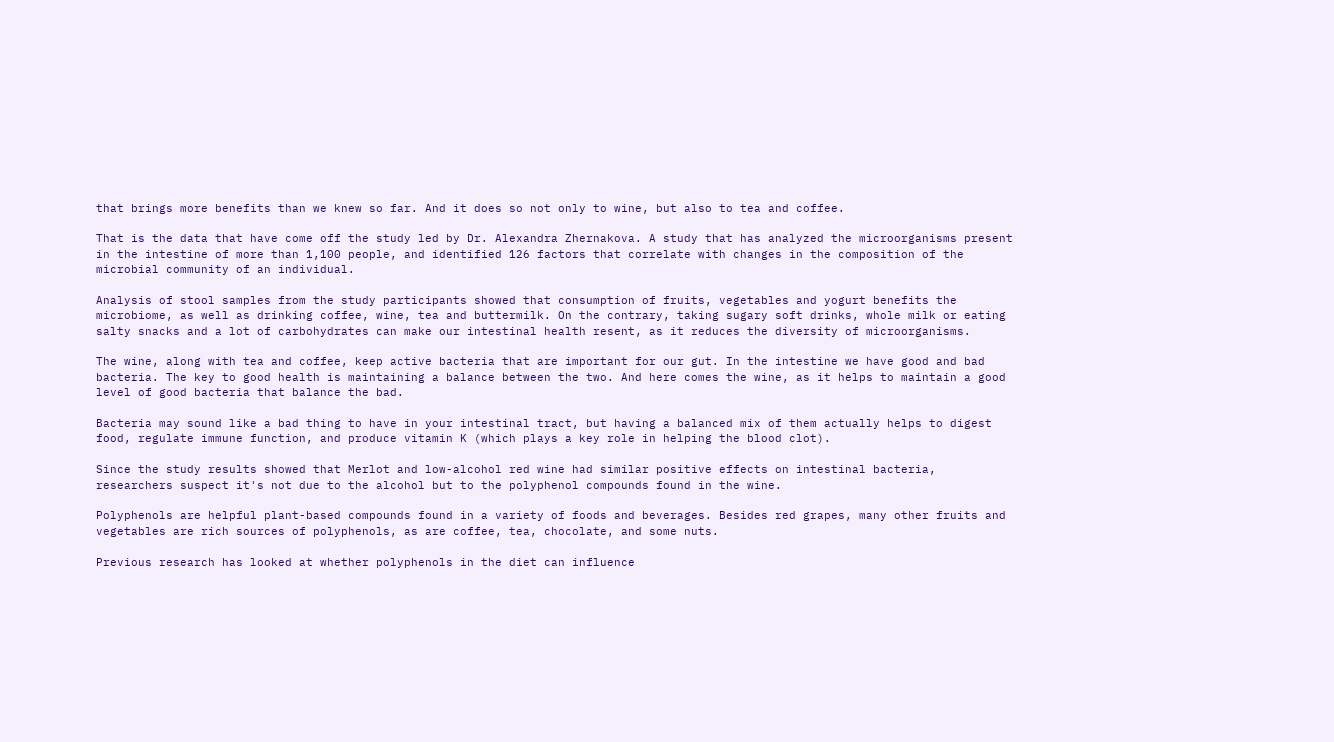that brings more benefits than we knew so far. And it does so not only to wine, but also to tea and coffee.

That is the data that have come off the study led by Dr. Alexandra Zhernakova. A study that has analyzed the microorganisms present in the intestine of more than 1,100 people, and identified 126 factors that correlate with changes in the composition of the microbial community of an individual.

Analysis of stool samples from the study participants showed that consumption of fruits, vegetables and yogurt benefits the microbiome, as well as drinking coffee, wine, tea and buttermilk. On the contrary, taking sugary soft drinks, whole milk or eating salty snacks and a lot of carbohydrates can make our intestinal health resent, as it reduces the diversity of microorganisms.

The wine, along with tea and coffee, keep active bacteria that are important for our gut. In the intestine we have good and bad bacteria. The key to good health is maintaining a balance between the two. And here comes the wine, as it helps to maintain a good level of good bacteria that balance the bad.

Bacteria may sound like a bad thing to have in your intestinal tract, but having a balanced mix of them actually helps to digest food, regulate immune function, and produce vitamin K (which plays a key role in helping the blood clot).

Since the study results showed that Merlot and low-alcohol red wine had similar positive effects on intestinal bacteria, researchers suspect it's not due to the alcohol but to the polyphenol compounds found in the wine.

Polyphenols are helpful plant-based compounds found in a variety of foods and beverages. Besides red grapes, many other fruits and vegetables are rich sources of polyphenols, as are coffee, tea, chocolate, and some nuts.

Previous research has looked at whether polyphenols in the diet can influence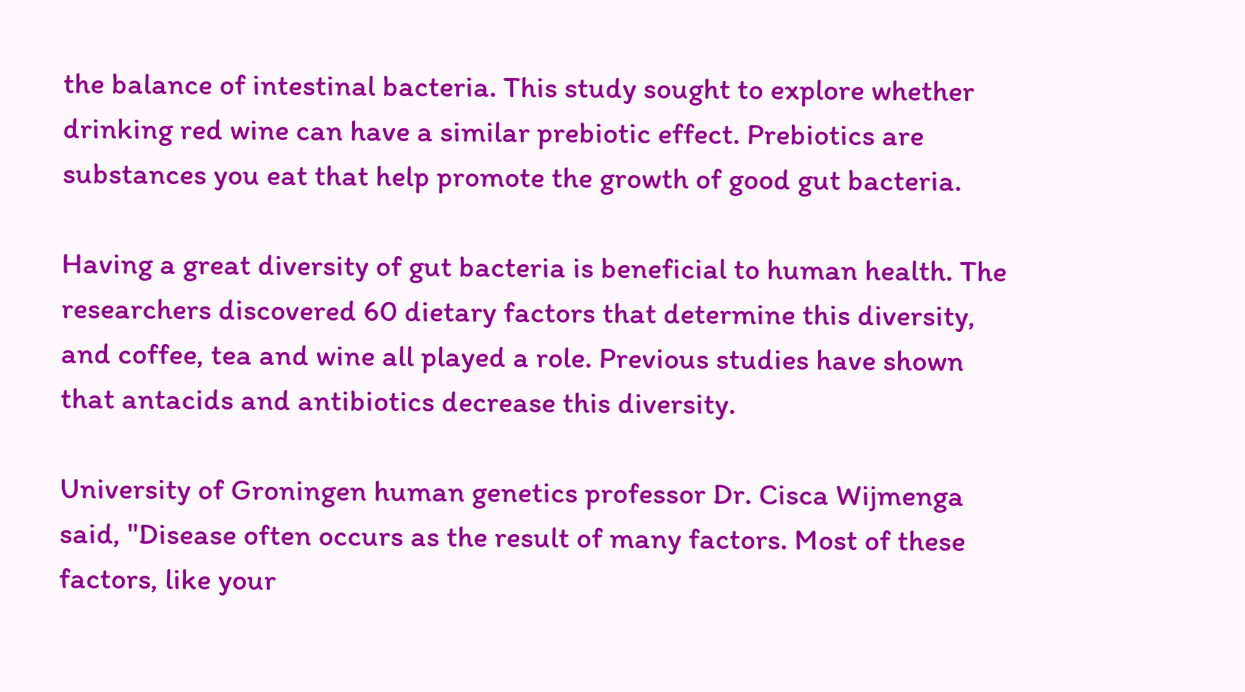the balance of intestinal bacteria. This study sought to explore whether drinking red wine can have a similar prebiotic effect. Prebiotics are substances you eat that help promote the growth of good gut bacteria.

Having a great diversity of gut bacteria is beneficial to human health. The researchers discovered 60 dietary factors that determine this diversity, and coffee, tea and wine all played a role. Previous studies have shown that antacids and antibiotics decrease this diversity.

University of Groningen human genetics professor Dr. Cisca Wijmenga said, "Disease often occurs as the result of many factors. Most of these factors, like your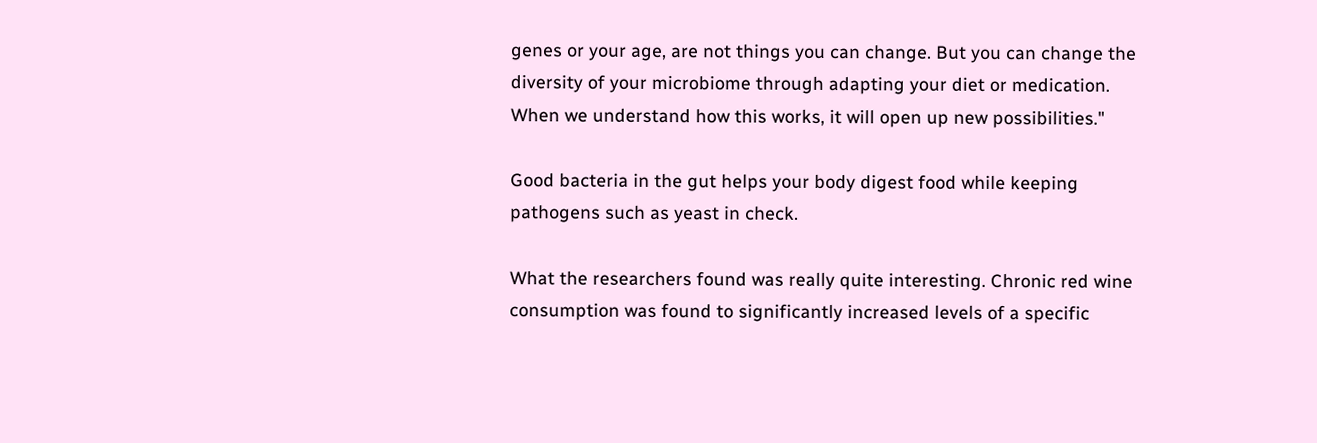genes or your age, are not things you can change. But you can change the diversity of your microbiome through adapting your diet or medication. When we understand how this works, it will open up new possibilities."

Good bacteria in the gut helps your body digest food while keeping pathogens such as yeast in check.

What the researchers found was really quite interesting. Chronic red wine consumption was found to significantly increased levels of a specific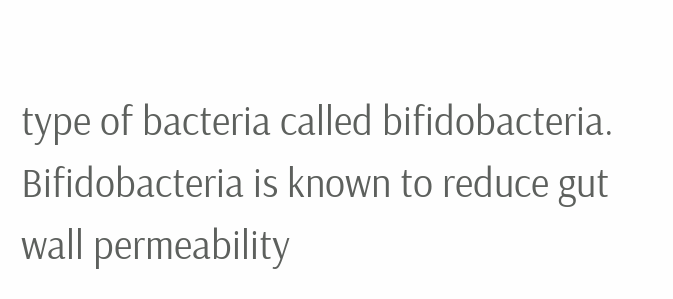type of bacteria called bifidobacteria. Bifidobacteria is known to reduce gut wall permeability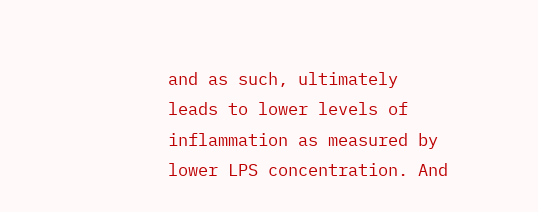and as such, ultimately leads to lower levels of inflammation as measured by lower LPS concentration. And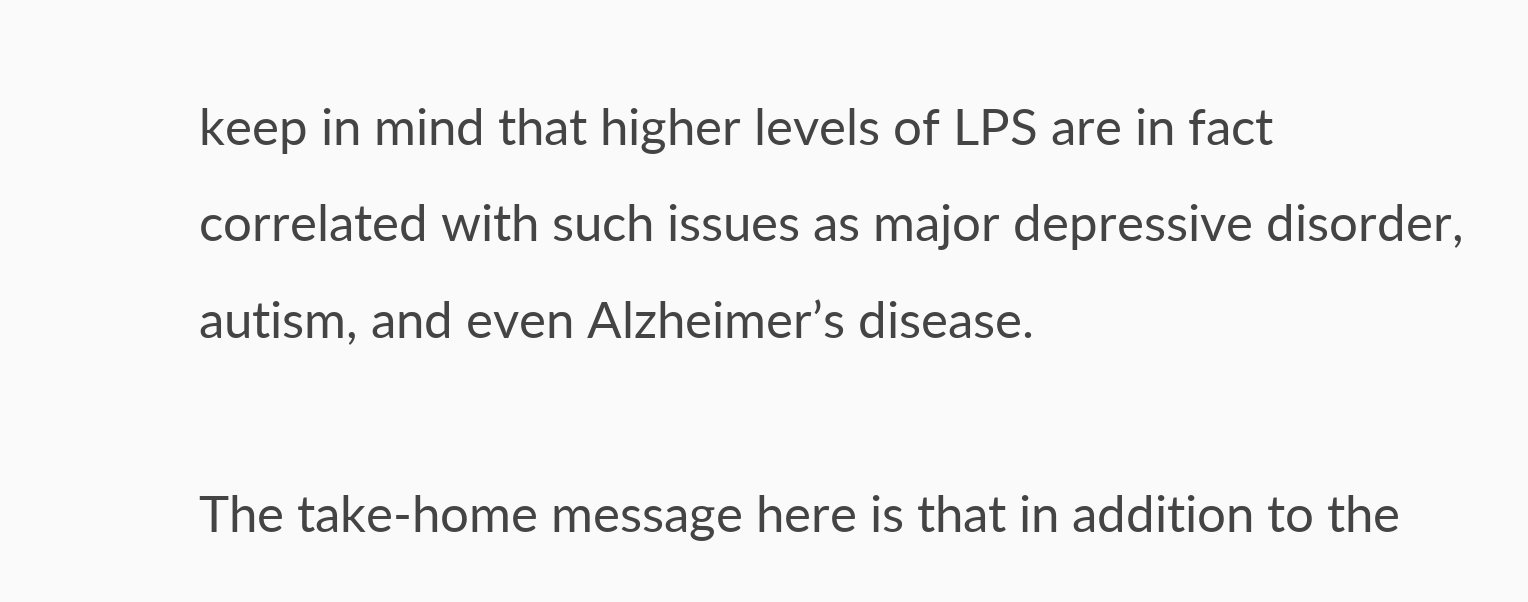keep in mind that higher levels of LPS are in fact correlated with such issues as major depressive disorder, autism, and even Alzheimer’s disease.

The take-home message here is that in addition to the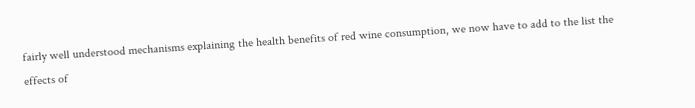fairly well understood mechanisms explaining the health benefits of red wine consumption, we now have to add to the list the effects of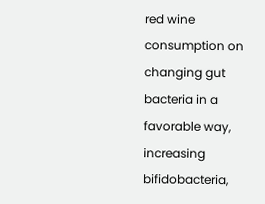red wine consumption on changing gut bacteria in a favorable way, increasing bifidobacteria,